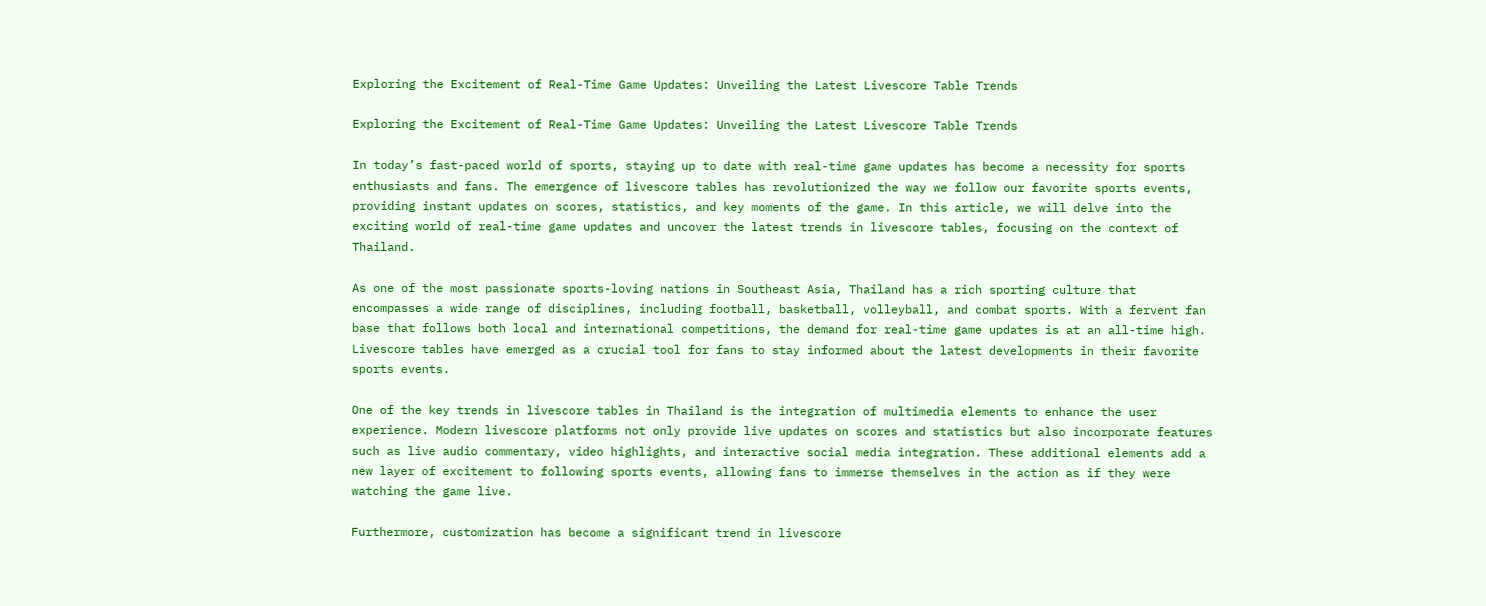Exploring the Excitement of Real-Time Game Updates: Unveiling the Latest Livescore Table Trends

Exploring the Excitement of Real-Time Game Updates: Unveiling the Latest Livescore Table Trends

In today’s fast-paced world of sports, staying up to date with real-time game updates has become a necessity for sports enthusiasts and fans. The emergence of livescore tables has revolutionized the way we follow our favorite sports events, providing instant updates on scores, statistics, and key moments of the game. In this article, we will delve into the exciting world of real-time game updates and uncover the latest trends in livescore tables, focusing on the context of Thailand.

As one of the most passionate sports-loving nations in Southeast Asia, Thailand has a rich sporting culture that encompasses a wide range of disciplines, including football, basketball, volleyball, and combat sports. With a fervent fan base that follows both local and international competitions, the demand for real-time game updates is at an all-time high. Livescore tables have emerged as a crucial tool for fans to stay informed about the latest developments in their favorite sports events.

One of the key trends in livescore tables in Thailand is the integration of multimedia elements to enhance the user experience. Modern livescore platforms not only provide live updates on scores and statistics but also incorporate features such as live audio commentary, video highlights, and interactive social media integration. These additional elements add a new layer of excitement to following sports events, allowing fans to immerse themselves in the action as if they were watching the game live.

Furthermore, customization has become a significant trend in livescore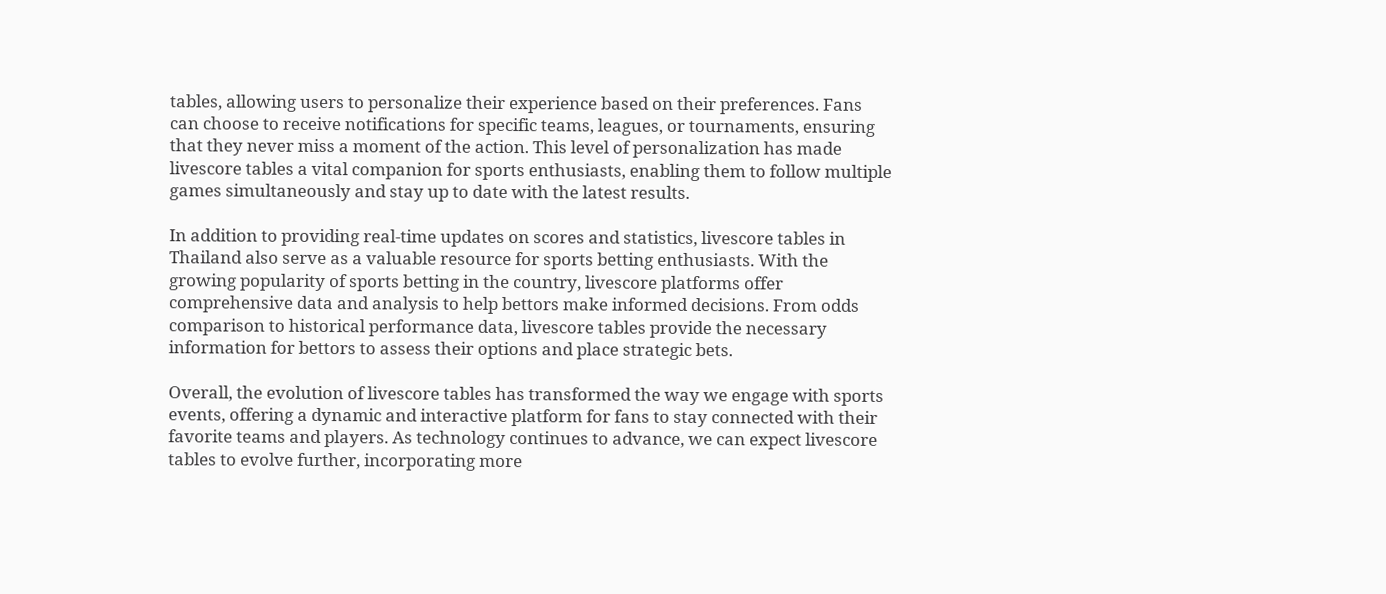tables, allowing users to personalize their experience based on their preferences. Fans can choose to receive notifications for specific teams, leagues, or tournaments, ensuring that they never miss a moment of the action. This level of personalization has made livescore tables a vital companion for sports enthusiasts, enabling them to follow multiple games simultaneously and stay up to date with the latest results.

In addition to providing real-time updates on scores and statistics, livescore tables in Thailand also serve as a valuable resource for sports betting enthusiasts. With the growing popularity of sports betting in the country, livescore platforms offer comprehensive data and analysis to help bettors make informed decisions. From odds comparison to historical performance data, livescore tables provide the necessary information for bettors to assess their options and place strategic bets.

Overall, the evolution of livescore tables has transformed the way we engage with sports events, offering a dynamic and interactive platform for fans to stay connected with their favorite teams and players. As technology continues to advance, we can expect livescore tables to evolve further, incorporating more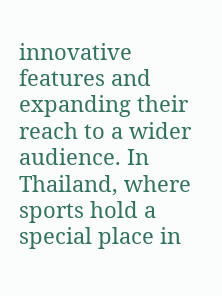innovative features and expanding their reach to a wider audience. In Thailand, where sports hold a special place in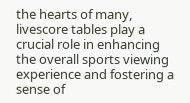the hearts of many, livescore tables play a crucial role in enhancing the overall sports viewing experience and fostering a sense of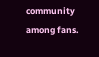community among fans.